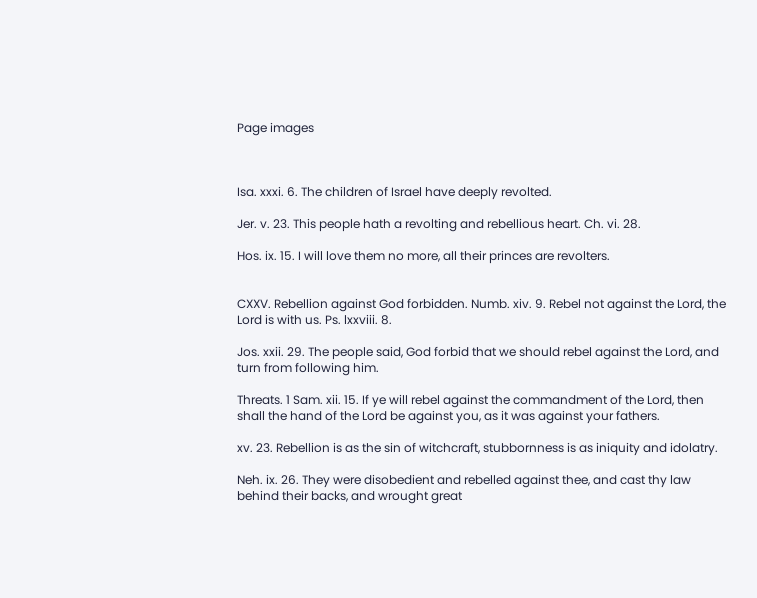Page images



Isa. xxxi. 6. The children of Israel have deeply revolted.

Jer. v. 23. This people hath a revolting and rebellious heart. Ch. vi. 28.

Hos. ix. 15. I will love them no more, all their princes are revolters.


CXXV. Rebellion against God forbidden. Numb. xiv. 9. Rebel not against the Lord, the Lord is with us. Ps. lxxviii. 8.

Jos. xxii. 29. The people said, God forbid that we should rebel against the Lord, and turn from following him.

Threats. 1 Sam. xii. 15. If ye will rebel against the commandment of the Lord, then shall the hand of the Lord be against you, as it was against your fathers.

xv. 23. Rebellion is as the sin of witchcraft, stubbornness is as iniquity and idolatry.

Neh. ix. 26. They were disobedient and rebelled against thee, and cast thy law behind their backs, and wrought great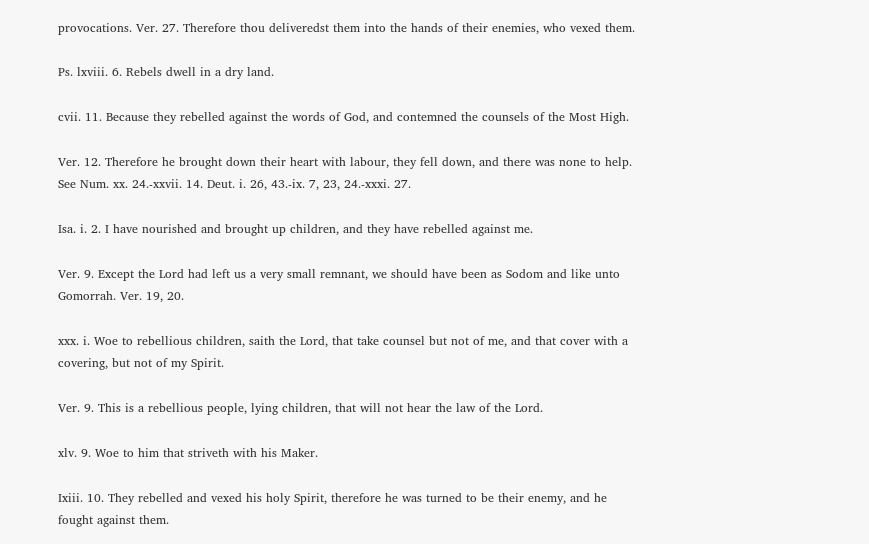provocations. Ver. 27. Therefore thou deliveredst them into the hands of their enemies, who vexed them.

Ps. lxviii. 6. Rebels dwell in a dry land.

cvii. 11. Because they rebelled against the words of God, and contemned the counsels of the Most High.

Ver. 12. Therefore he brought down their heart with labour, they fell down, and there was none to help. See Num. xx. 24.-xxvii. 14. Deut. i. 26, 43.-ix. 7, 23, 24.-xxxi. 27.

Isa. i. 2. I have nourished and brought up children, and they have rebelled against me.

Ver. 9. Except the Lord had left us a very small remnant, we should have been as Sodom and like unto Gomorrah. Ver. 19, 20.

xxx. i. Woe to rebellious children, saith the Lord, that take counsel but not of me, and that cover with a covering, but not of my Spirit.

Ver. 9. This is a rebellious people, lying children, that will not hear the law of the Lord.

xlv. 9. Woe to him that striveth with his Maker.

Ixiii. 10. They rebelled and vexed his holy Spirit, therefore he was turned to be their enemy, and he fought against them.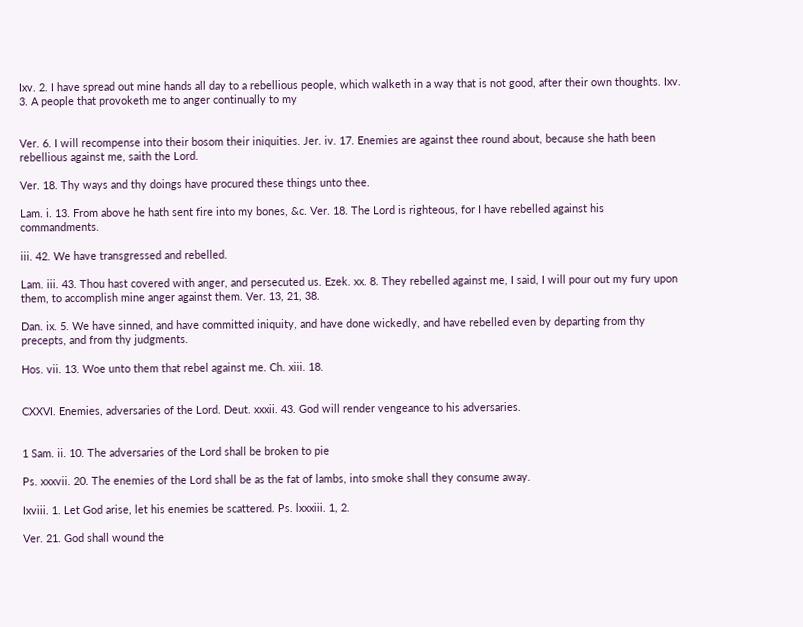Ixv. 2. I have spread out mine hands all day to a rebellious people, which walketh in a way that is not good, after their own thoughts. Ixv. 3. A people that provoketh me to anger continually to my


Ver. 6. I will recompense into their bosom their iniquities. Jer. iv. 17. Enemies are against thee round about, because she hath been rebellious against me, saith the Lord.

Ver. 18. Thy ways and thy doings have procured these things unto thee.

Lam. i. 13. From above he hath sent fire into my bones, &c. Ver. 18. The Lord is righteous, for I have rebelled against his commandments.

iii. 42. We have transgressed and rebelled.

Lam. iii. 43. Thou hast covered with anger, and persecuted us. Ezek. xx. 8. They rebelled against me, I said, I will pour out my fury upon them, to accomplish mine anger against them. Ver. 13, 21, 38.

Dan. ix. 5. We have sinned, and have committed iniquity, and have done wickedly, and have rebelled even by departing from thy precepts, and from thy judgments.

Hos. vii. 13. Woe unto them that rebel against me. Ch. xiii. 18.


CXXVI. Enemies, adversaries of the Lord. Deut. xxxii. 43. God will render vengeance to his adversaries.


1 Sam. ii. 10. The adversaries of the Lord shall be broken to pie

Ps. xxxvii. 20. The enemies of the Lord shall be as the fat of lambs, into smoke shall they consume away.

Ixviii. 1. Let God arise, let his enemies be scattered. Ps. lxxxiii. 1, 2.

Ver. 21. God shall wound the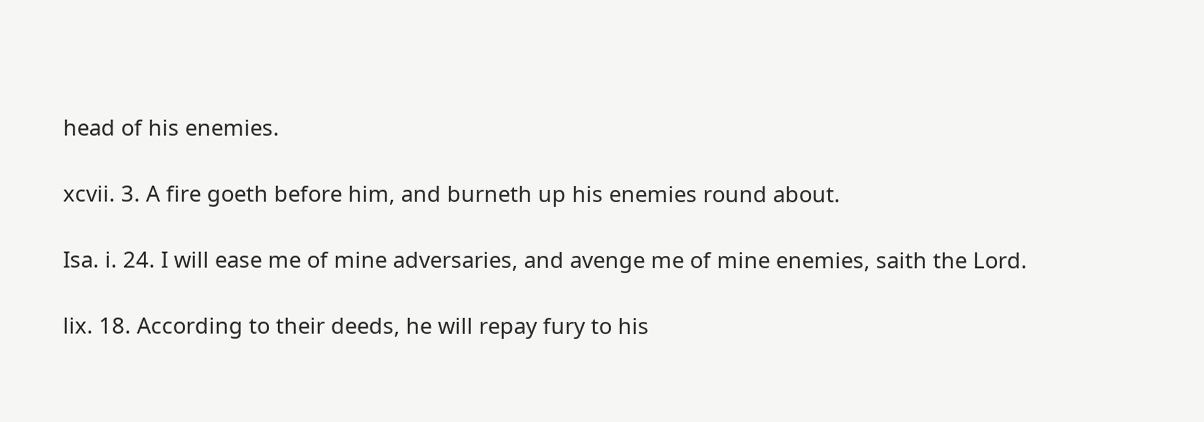head of his enemies.

xcvii. 3. A fire goeth before him, and burneth up his enemies round about.

Isa. i. 24. I will ease me of mine adversaries, and avenge me of mine enemies, saith the Lord.

lix. 18. According to their deeds, he will repay fury to his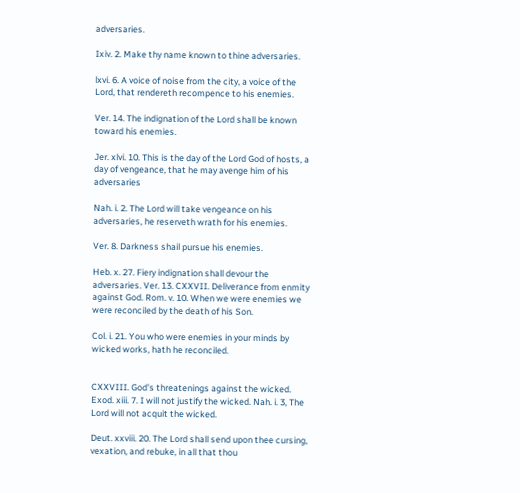adversaries.

Ixiv. 2. Make thy name known to thine adversaries.

lxvi. 6. A voice of noise from the city, a voice of the Lord, that rendereth recompence to his enemies.

Ver. 14. The indignation of the Lord shall be known toward his enemies.

Jer. xlvi. 10. This is the day of the Lord God of hosts, a day of vengeance, that he may avenge him of his adversaries

Nah. i. 2. The Lord will take vengeance on his adversaries, he reserveth wrath for his enemies.

Ver. 8. Darkness shail pursue his enemies.

Heb. x. 27. Fiery indignation shall devour the adversaries. Ver. 13. CXXVII. Deliverance from enmity against God. Rom. v. 10. When we were enemies we were reconciled by the death of his Son.

Col. i. 21. You who were enemies in your minds by wicked works, hath he reconciled.


CXXVIII. God's threatenings against the wicked. Exod. xiii. 7. I will not justify the wicked. Nah. i. 3, The Lord will not acquit the wicked.

Deut. xxviii. 20. The Lord shall send upon thee cursing, vexation, and rebuke, in all that thou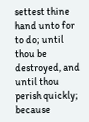settest thine hand unto for to do; until thou be destroyed, and until thou perish quickly; because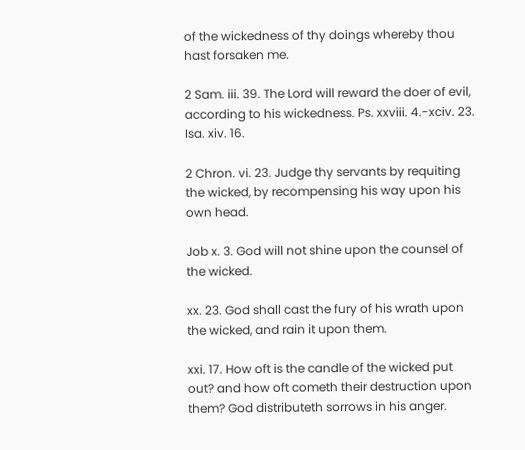of the wickedness of thy doings whereby thou hast forsaken me.

2 Sam. iii. 39. The Lord will reward the doer of evil, according to his wickedness. Ps. xxviii. 4.-xciv. 23. Isa. xiv. 16.

2 Chron. vi. 23. Judge thy servants by requiting the wicked, by recompensing his way upon his own head.

Job x. 3. God will not shine upon the counsel of the wicked.

xx. 23. God shall cast the fury of his wrath upon the wicked, and rain it upon them.

xxi. 17. How oft is the candle of the wicked put out? and how oft cometh their destruction upon them? God distributeth sorrows in his anger.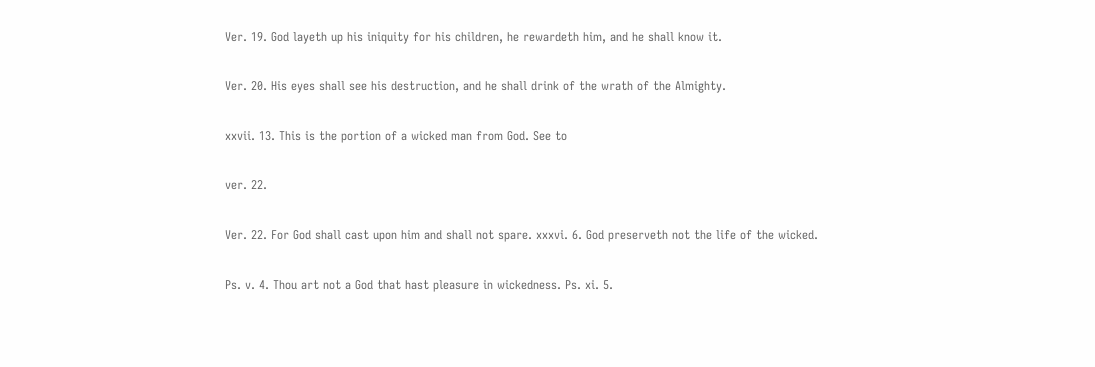Ver. 19. God layeth up his iniquity for his children, he rewardeth him, and he shall know it.

Ver. 20. His eyes shall see his destruction, and he shall drink of the wrath of the Almighty.

xxvii. 13. This is the portion of a wicked man from God. See to

ver. 22.

Ver. 22. For God shall cast upon him and shall not spare. xxxvi. 6. God preserveth not the life of the wicked.

Ps. v. 4. Thou art not a God that hast pleasure in wickedness. Ps. xi. 5.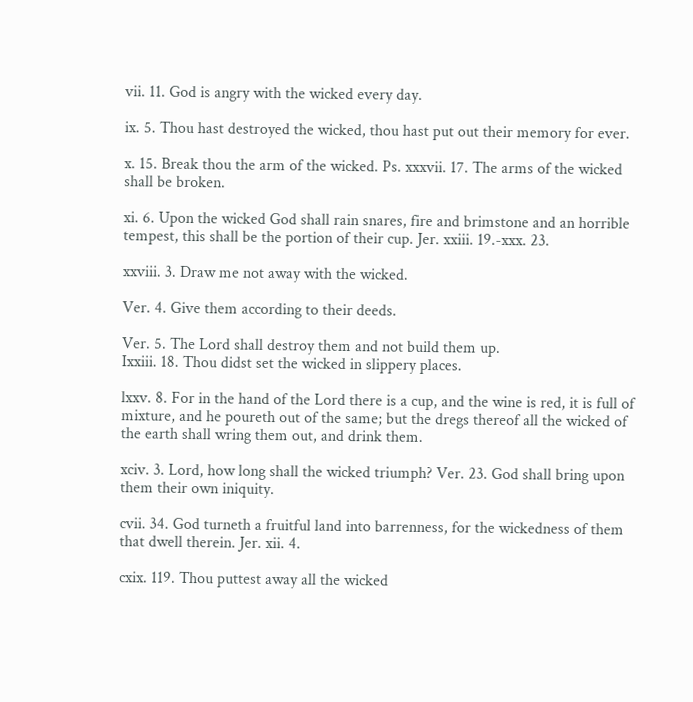vii. 11. God is angry with the wicked every day.

ix. 5. Thou hast destroyed the wicked, thou hast put out their memory for ever.

x. 15. Break thou the arm of the wicked. Ps. xxxvii. 17. The arms of the wicked shall be broken.

xi. 6. Upon the wicked God shall rain snares, fire and brimstone and an horrible tempest, this shall be the portion of their cup. Jer. xxiii. 19.-xxx. 23.

xxviii. 3. Draw me not away with the wicked.

Ver. 4. Give them according to their deeds.

Ver. 5. The Lord shall destroy them and not build them up.
Ixxiii. 18. Thou didst set the wicked in slippery places.

lxxv. 8. For in the hand of the Lord there is a cup, and the wine is red, it is full of mixture, and he poureth out of the same; but the dregs thereof all the wicked of the earth shall wring them out, and drink them.

xciv. 3. Lord, how long shall the wicked triumph? Ver. 23. God shall bring upon them their own iniquity.

cvii. 34. God turneth a fruitful land into barrenness, for the wickedness of them that dwell therein. Jer. xii. 4.

cxix. 119. Thou puttest away all the wicked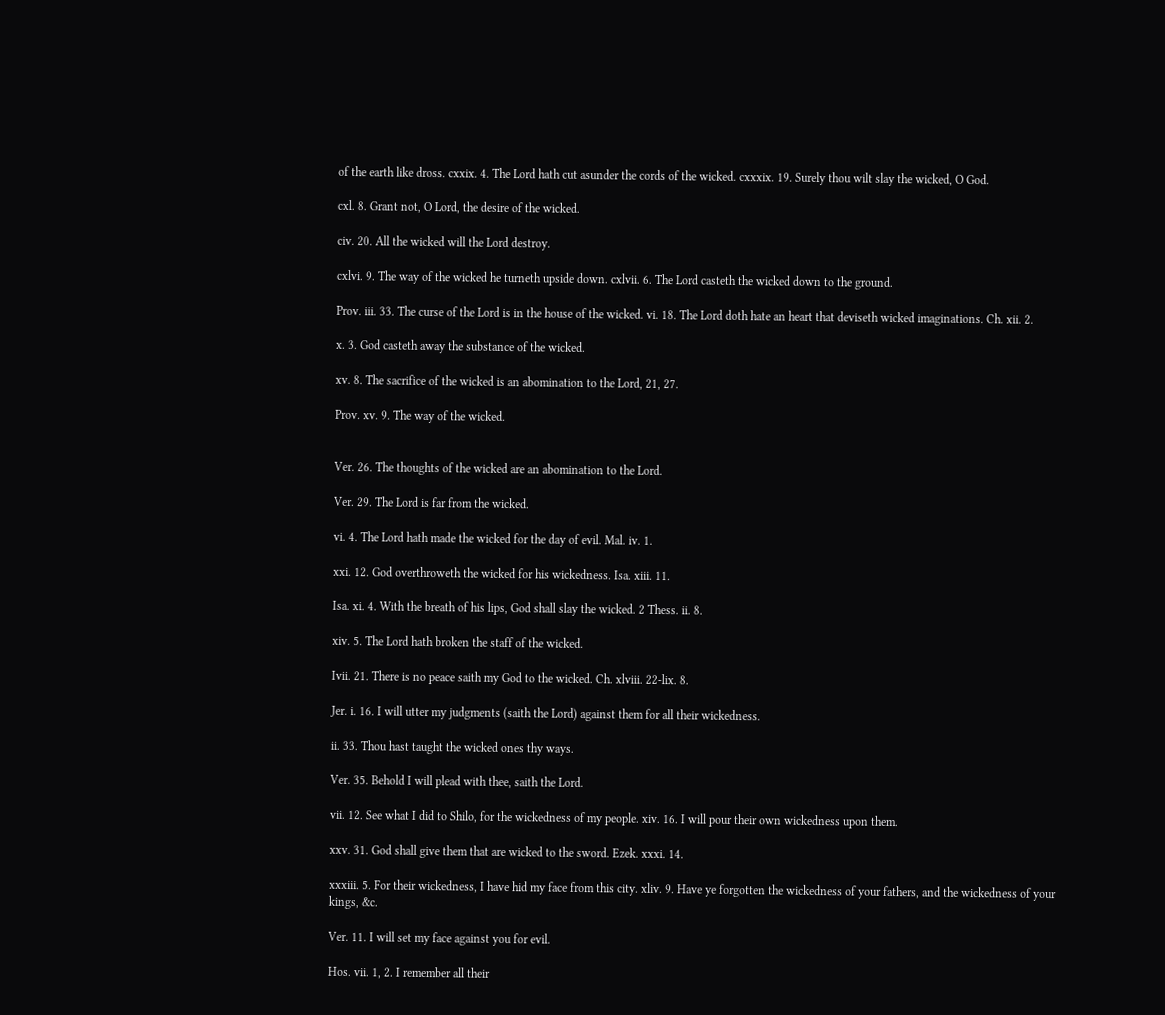of the earth like dross. cxxix. 4. The Lord hath cut asunder the cords of the wicked. cxxxix. 19. Surely thou wilt slay the wicked, O God.

cxl. 8. Grant not, O Lord, the desire of the wicked.

civ. 20. All the wicked will the Lord destroy.

cxlvi. 9. The way of the wicked he turneth upside down. cxlvii. 6. The Lord casteth the wicked down to the ground.

Prov. iii. 33. The curse of the Lord is in the house of the wicked. vi. 18. The Lord doth hate an heart that deviseth wicked imaginations. Ch. xii. 2.

x. 3. God casteth away the substance of the wicked.

xv. 8. The sacrifice of the wicked is an abomination to the Lord, 21, 27.

Prov. xv. 9. The way of the wicked.


Ver. 26. The thoughts of the wicked are an abomination to the Lord.

Ver. 29. The Lord is far from the wicked.

vi. 4. The Lord hath made the wicked for the day of evil. Mal. iv. 1.

xxi. 12. God overthroweth the wicked for his wickedness. Isa. xiii. 11.

Isa. xi. 4. With the breath of his lips, God shall slay the wicked. 2 Thess. ii. 8.

xiv. 5. The Lord hath broken the staff of the wicked.

Ivii. 21. There is no peace saith my God to the wicked. Ch. xlviii. 22-lix. 8.

Jer. i. 16. I will utter my judgments (saith the Lord) against them for all their wickedness.

ii. 33. Thou hast taught the wicked ones thy ways.

Ver. 35. Behold I will plead with thee, saith the Lord.

vii. 12. See what I did to Shilo, for the wickedness of my people. xiv. 16. I will pour their own wickedness upon them.

xxv. 31. God shall give them that are wicked to the sword. Ezek. xxxi. 14.

xxxiii. 5. For their wickedness, I have hid my face from this city. xliv. 9. Have ye forgotten the wickedness of your fathers, and the wickedness of your kings, &c.

Ver. 11. I will set my face against you for evil.

Hos. vii. 1, 2. I remember all their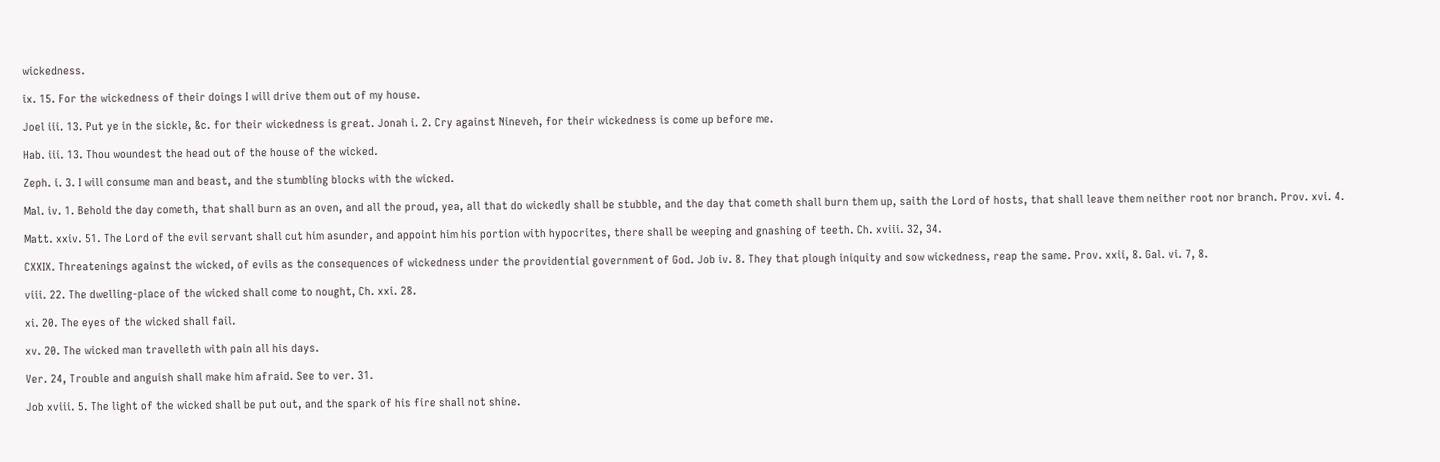wickedness.

ix. 15. For the wickedness of their doings I will drive them out of my house.

Joel iii. 13. Put ye in the sickle, &c. for their wickedness is great. Jonah i. 2. Cry against Nineveh, for their wickedness is come up before me.

Hab. iii. 13. Thou woundest the head out of the house of the wicked.

Zeph. i. 3. I will consume man and beast, and the stumbling blocks with the wicked.

Mal. iv. 1. Behold the day cometh, that shall burn as an oven, and all the proud, yea, all that do wickedly shall be stubble, and the day that cometh shall burn them up, saith the Lord of hosts, that shall leave them neither root nor branch. Prov. xvi. 4.

Matt. xxiv. 51. The Lord of the evil servant shall cut him asunder, and appoint him his portion with hypocrites, there shall be weeping and gnashing of teeth. Ch. xviii. 32, 34.

CXXIX. Threatenings against the wicked, of evils as the consequences of wickedness under the providential government of God. Job iv. 8. They that plough iniquity and sow wickedness, reap the same. Prov. xxii, 8. Gal. vi. 7, 8.

viii. 22. The dwelling-place of the wicked shall come to nought, Ch. xxi. 28.

xi. 20. The eyes of the wicked shall fail.

xv. 20. The wicked man travelleth with pain all his days.

Ver. 24, Trouble and anguish shall make him afraid. See to ver. 31.

Job xviii. 5. The light of the wicked shall be put out, and the spark of his fire shall not shine.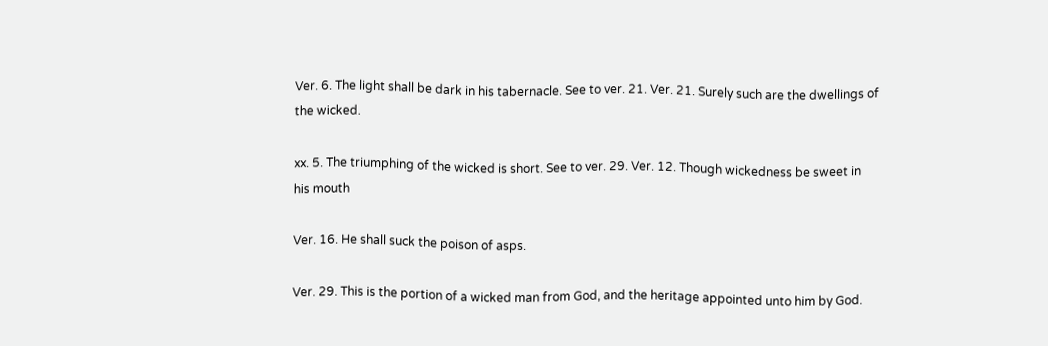Ver. 6. The light shall be dark in his tabernacle. See to ver. 21. Ver. 21. Surely such are the dwellings of the wicked.

xx. 5. The triumphing of the wicked is short. See to ver. 29. Ver. 12. Though wickedness be sweet in his mouth

Ver. 16. He shall suck the poison of asps.

Ver. 29. This is the portion of a wicked man from God, and the heritage appointed unto him by God.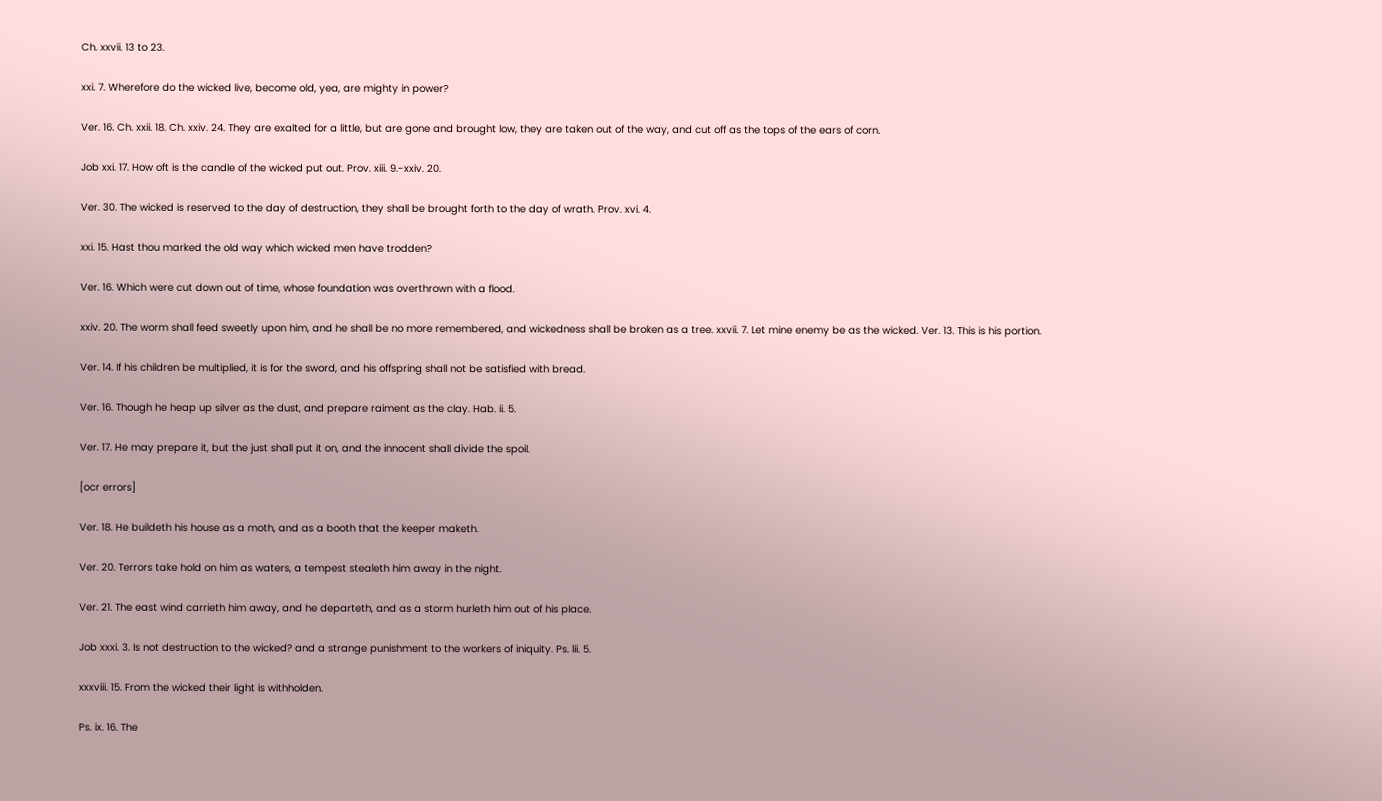Ch. xxvii. 13 to 23.

xxi. 7. Wherefore do the wicked live, become old, yea, are mighty in power?

Ver. 16. Ch. xxii. 18. Ch. xxiv. 24. They are exalted for a little, but are gone and brought low, they are taken out of the way, and cut off as the tops of the ears of corn.

Job xxi. 17. How oft is the candle of the wicked put out. Prov. xiii. 9.-xxiv. 20.

Ver. 30. The wicked is reserved to the day of destruction, they shall be brought forth to the day of wrath. Prov. xvi. 4.

xxi. 15. Hast thou marked the old way which wicked men have trodden?

Ver. 16. Which were cut down out of time, whose foundation was overthrown with a flood.

xxiv. 20. The worm shall feed sweetly upon him, and he shall be no more remembered, and wickedness shall be broken as a tree. xxvii. 7. Let mine enemy be as the wicked. Ver. 13. This is his portion.

Ver. 14. If his children be multiplied, it is for the sword, and his offspring shall not be satisfied with bread.

Ver. 16. Though he heap up silver as the dust, and prepare raiment as the clay. Hab. ii. 5.

Ver. 17. He may prepare it, but the just shall put it on, and the innocent shall divide the spoil.

[ocr errors]

Ver. 18. He buildeth his house as a moth, and as a booth that the keeper maketh.

Ver. 20. Terrors take hold on him as waters, a tempest stealeth him away in the night.

Ver. 21. The east wind carrieth him away, and he departeth, and as a storm hurleth him out of his place.

Job xxxi. 3. Is not destruction to the wicked? and a strange punishment to the workers of iniquity. Ps. lii. 5.

xxxviii. 15. From the wicked their light is withholden.

Ps. ix. 16. The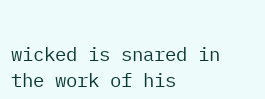wicked is snared in the work of his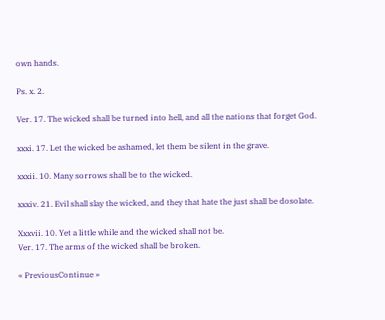own hands.

Ps. x. 2.

Ver. 17. The wicked shall be turned into hell, and all the nations that forget God.

xxxi. 17. Let the wicked be ashamed, let them be silent in the grave.

xxxii. 10. Many sorrows shall be to the wicked.

xxxiv. 21. Evil shall slay the wicked, and they that hate the just shall be dosolate.

Xxxvii. 10. Yet a little while and the wicked shall not be.
Ver. 17. The arms of the wicked shall be broken.

« PreviousContinue »